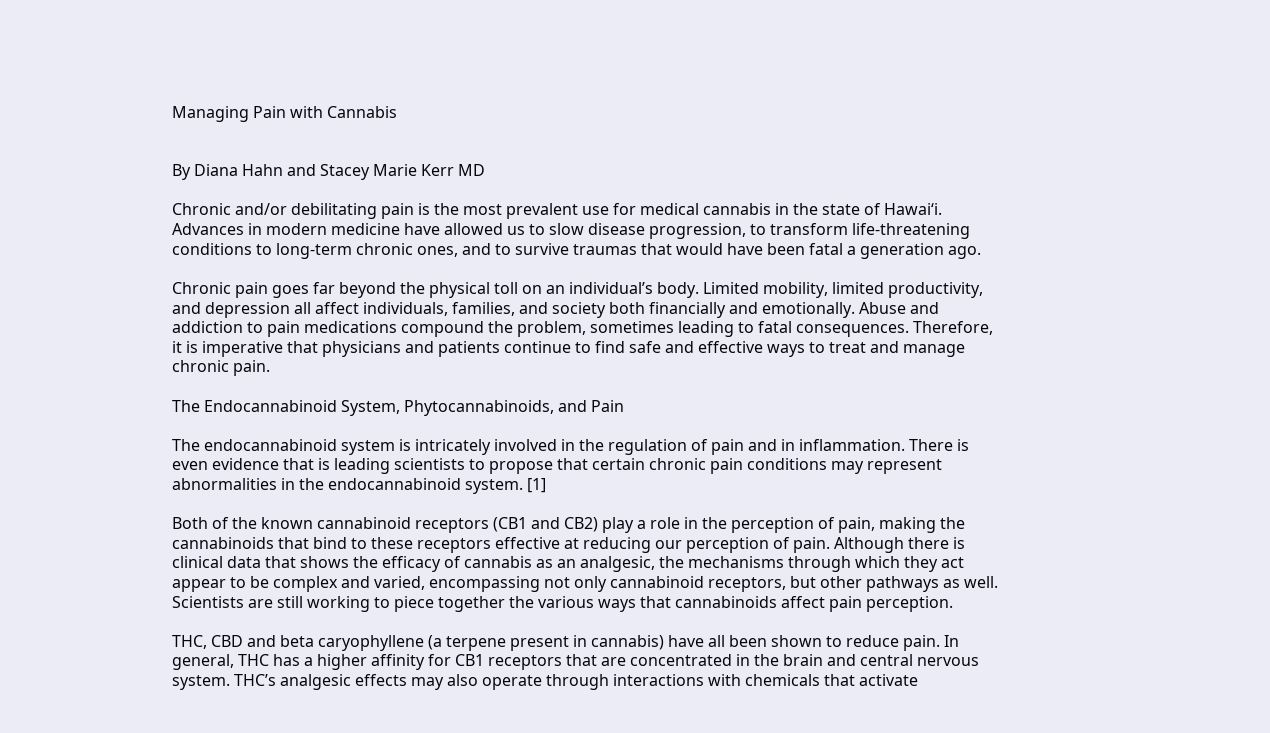Managing Pain with Cannabis


By Diana Hahn and Stacey Marie Kerr MD

Chronic and/or debilitating pain is the most prevalent use for medical cannabis in the state of Hawaiʻi. Advances in modern medicine have allowed us to slow disease progression, to transform life-threatening conditions to long-term chronic ones, and to survive traumas that would have been fatal a generation ago.

Chronic pain goes far beyond the physical toll on an individual’s body. Limited mobility, limited productivity, and depression all affect individuals, families, and society both financially and emotionally. Abuse and addiction to pain medications compound the problem, sometimes leading to fatal consequences. Therefore, it is imperative that physicians and patients continue to find safe and effective ways to treat and manage chronic pain.

The Endocannabinoid System, Phytocannabinoids, and Pain

The endocannabinoid system is intricately involved in the regulation of pain and in inflammation. There is even evidence that is leading scientists to propose that certain chronic pain conditions may represent abnormalities in the endocannabinoid system. [1]

Both of the known cannabinoid receptors (CB1 and CB2) play a role in the perception of pain, making the cannabinoids that bind to these receptors effective at reducing our perception of pain. Although there is clinical data that shows the efficacy of cannabis as an analgesic, the mechanisms through which they act appear to be complex and varied, encompassing not only cannabinoid receptors, but other pathways as well. Scientists are still working to piece together the various ways that cannabinoids affect pain perception.

THC, CBD and beta caryophyllene (a terpene present in cannabis) have all been shown to reduce pain. In general, THC has a higher affinity for CB1 receptors that are concentrated in the brain and central nervous system. THC’s analgesic effects may also operate through interactions with chemicals that activate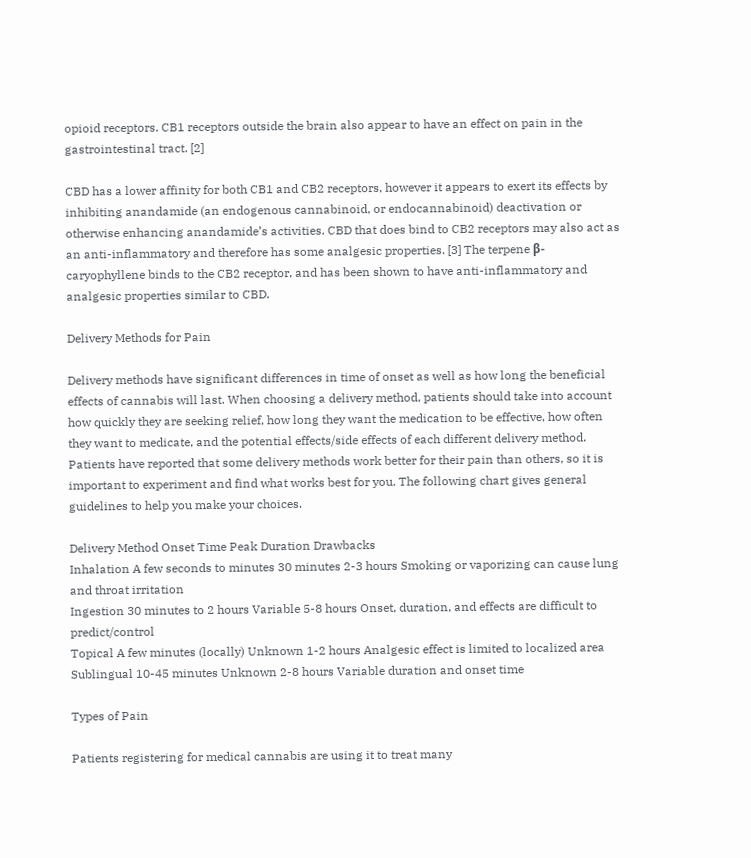opioid receptors. CB1 receptors outside the brain also appear to have an effect on pain in the gastrointestinal tract. [2]

CBD has a lower affinity for both CB1 and CB2 receptors, however it appears to exert its effects by inhibiting anandamide (an endogenous cannabinoid, or endocannabinoid) deactivation or otherwise enhancing anandamide’s activities. CBD that does bind to CB2 receptors may also act as an anti-inflammatory and therefore has some analgesic properties. [3] The terpene β-caryophyllene binds to the CB2 receptor, and has been shown to have anti-inflammatory and analgesic properties similar to CBD.

Delivery Methods for Pain

Delivery methods have significant differences in time of onset as well as how long the beneficial effects of cannabis will last. When choosing a delivery method, patients should take into account how quickly they are seeking relief, how long they want the medication to be effective, how often they want to medicate, and the potential effects/side effects of each different delivery method. Patients have reported that some delivery methods work better for their pain than others, so it is important to experiment and find what works best for you. The following chart gives general guidelines to help you make your choices.

Delivery Method Onset Time Peak Duration Drawbacks
Inhalation A few seconds to minutes 30 minutes 2-3 hours Smoking or vaporizing can cause lung and throat irritation
Ingestion 30 minutes to 2 hours Variable 5-8 hours Onset, duration, and effects are difficult to predict/control
Topical A few minutes (locally) Unknown 1-2 hours Analgesic effect is limited to localized area
Sublingual 10-45 minutes Unknown 2-8 hours Variable duration and onset time

Types of Pain

Patients registering for medical cannabis are using it to treat many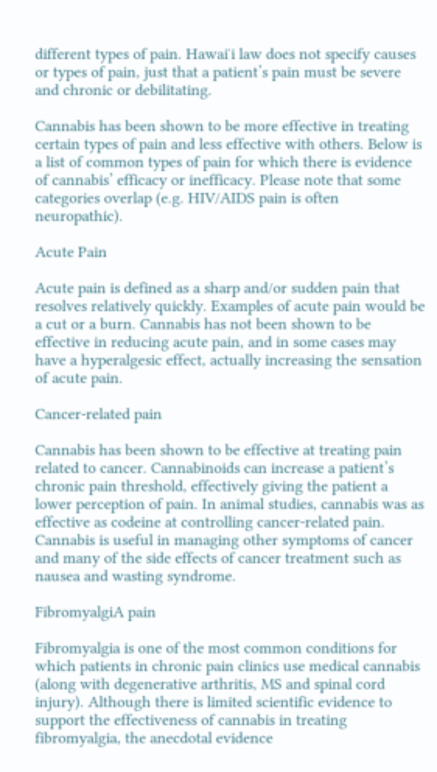different types of pain. Hawaiʻi law does not specify causes or types of pain, just that a patient’s pain must be severe and chronic or debilitating.

Cannabis has been shown to be more effective in treating certain types of pain and less effective with others. Below is a list of common types of pain for which there is evidence of cannabis’ efficacy or inefficacy. Please note that some categories overlap (e.g. HIV/AIDS pain is often neuropathic).

Acute Pain

Acute pain is defined as a sharp and/or sudden pain that resolves relatively quickly. Examples of acute pain would be a cut or a burn. Cannabis has not been shown to be effective in reducing acute pain, and in some cases may have a hyperalgesic effect, actually increasing the sensation of acute pain.

Cancer-related pain

Cannabis has been shown to be effective at treating pain related to cancer. Cannabinoids can increase a patient’s chronic pain threshold, effectively giving the patient a lower perception of pain. In animal studies, cannabis was as effective as codeine at controlling cancer-related pain. Cannabis is useful in managing other symptoms of cancer and many of the side effects of cancer treatment such as nausea and wasting syndrome.

FibromyalgiA pain

Fibromyalgia is one of the most common conditions for which patients in chronic pain clinics use medical cannabis (along with degenerative arthritis, MS and spinal cord injury). Although there is limited scientific evidence to support the effectiveness of cannabis in treating fibromyalgia, the anecdotal evidence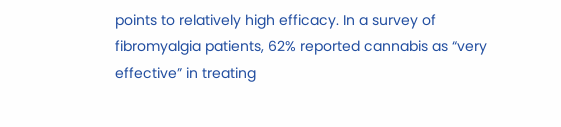points to relatively high efficacy. In a survey of fibromyalgia patients, 62% reported cannabis as “very effective” in treating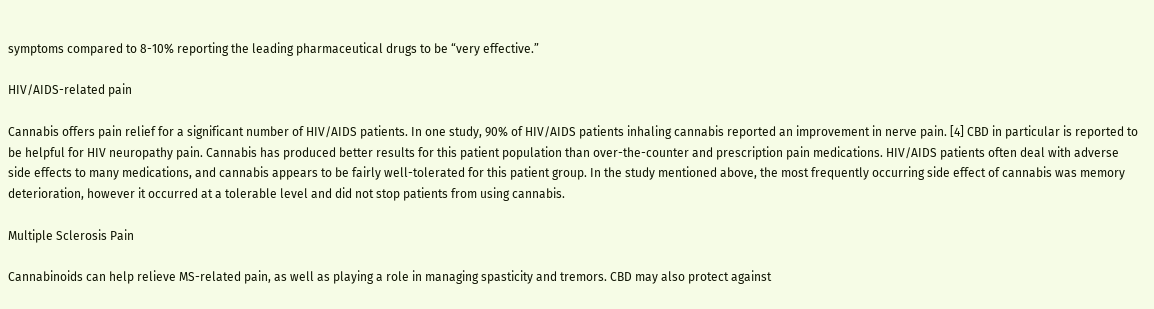symptoms compared to 8-10% reporting the leading pharmaceutical drugs to be “very effective.”

HIV/AIDS-related pain

Cannabis offers pain relief for a significant number of HIV/AIDS patients. In one study, 90% of HIV/AIDS patients inhaling cannabis reported an improvement in nerve pain. [4] CBD in particular is reported to be helpful for HIV neuropathy pain. Cannabis has produced better results for this patient population than over-the-counter and prescription pain medications. HIV/AIDS patients often deal with adverse side effects to many medications, and cannabis appears to be fairly well-tolerated for this patient group. In the study mentioned above, the most frequently occurring side effect of cannabis was memory deterioration, however it occurred at a tolerable level and did not stop patients from using cannabis.

Multiple Sclerosis Pain

Cannabinoids can help relieve MS-related pain, as well as playing a role in managing spasticity and tremors. CBD may also protect against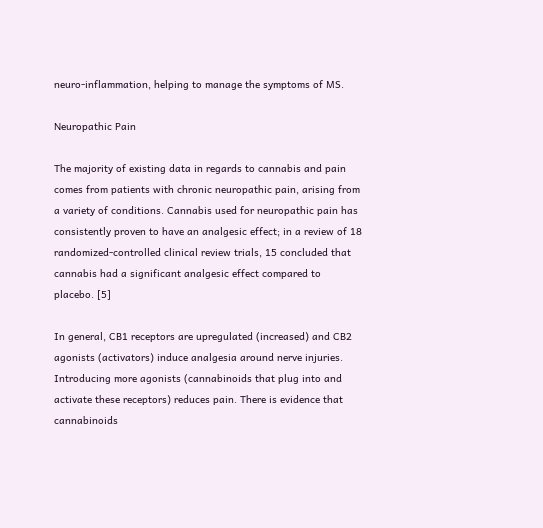neuro-inflammation, helping to manage the symptoms of MS.

Neuropathic Pain

The majority of existing data in regards to cannabis and pain comes from patients with chronic neuropathic pain, arising from a variety of conditions. Cannabis used for neuropathic pain has consistently proven to have an analgesic effect; in a review of 18 randomized-controlled clinical review trials, 15 concluded that cannabis had a significant analgesic effect compared to placebo. [5]

In general, CB1 receptors are upregulated (increased) and CB2 agonists (activators) induce analgesia around nerve injuries. Introducing more agonists (cannabinoids that plug into and activate these receptors) reduces pain. There is evidence that cannabinoids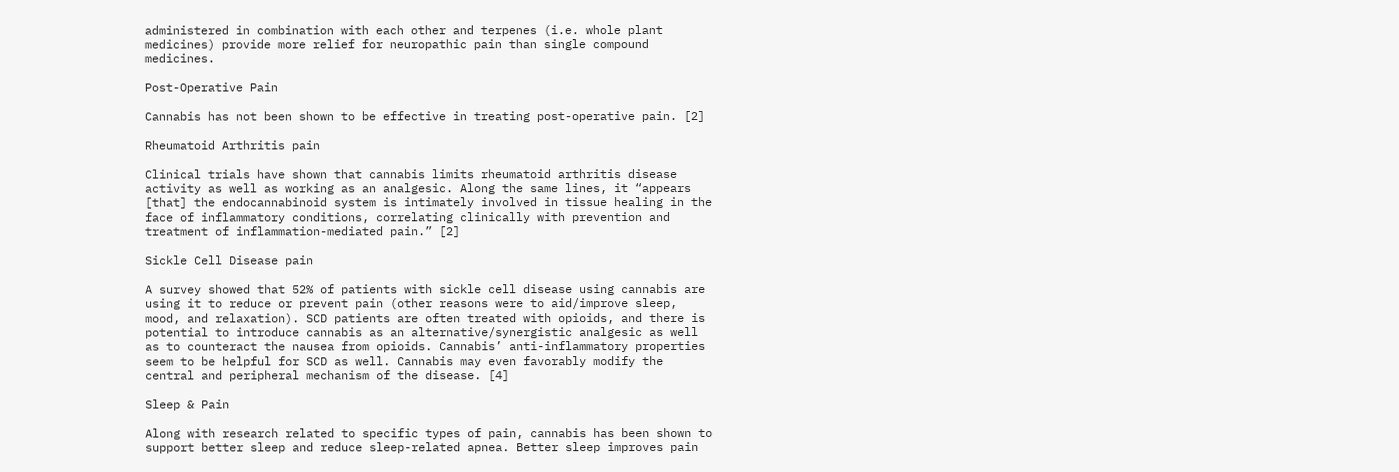administered in combination with each other and terpenes (i.e. whole plant medicines) provide more relief for neuropathic pain than single compound medicines.

Post-Operative Pain

Cannabis has not been shown to be effective in treating post-operative pain. [2]

Rheumatoid Arthritis pain

Clinical trials have shown that cannabis limits rheumatoid arthritis disease activity as well as working as an analgesic. Along the same lines, it “appears [that] the endocannabinoid system is intimately involved in tissue healing in the face of inflammatory conditions, correlating clinically with prevention and treatment of inflammation-mediated pain.” [2]

Sickle Cell Disease pain

A survey showed that 52% of patients with sickle cell disease using cannabis are using it to reduce or prevent pain (other reasons were to aid/improve sleep, mood, and relaxation). SCD patients are often treated with opioids, and there is potential to introduce cannabis as an alternative/synergistic analgesic as well as to counteract the nausea from opioids. Cannabis’ anti-inflammatory properties seem to be helpful for SCD as well. Cannabis may even favorably modify the central and peripheral mechanism of the disease. [4]

Sleep & Pain

Along with research related to specific types of pain, cannabis has been shown to support better sleep and reduce sleep-related apnea. Better sleep improves pain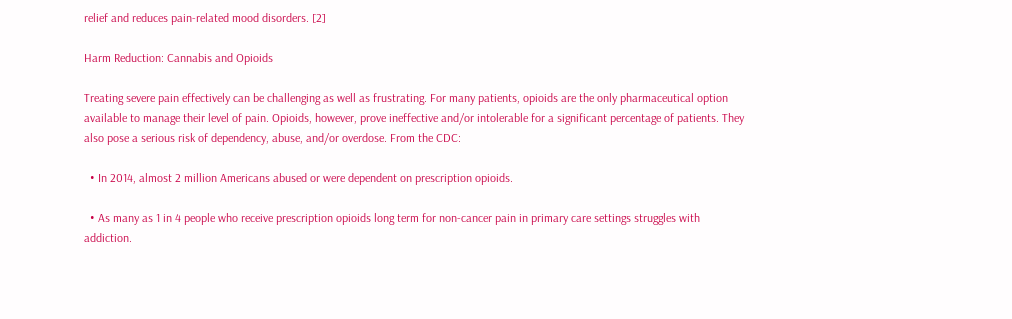relief and reduces pain-related mood disorders. [2]

Harm Reduction: Cannabis and Opioids

Treating severe pain effectively can be challenging as well as frustrating. For many patients, opioids are the only pharmaceutical option available to manage their level of pain. Opioids, however, prove ineffective and/or intolerable for a significant percentage of patients. They also pose a serious risk of dependency, abuse, and/or overdose. From the CDC:

  • In 2014, almost 2 million Americans abused or were dependent on prescription opioids.

  • As many as 1 in 4 people who receive prescription opioids long term for non-cancer pain in primary care settings struggles with addiction.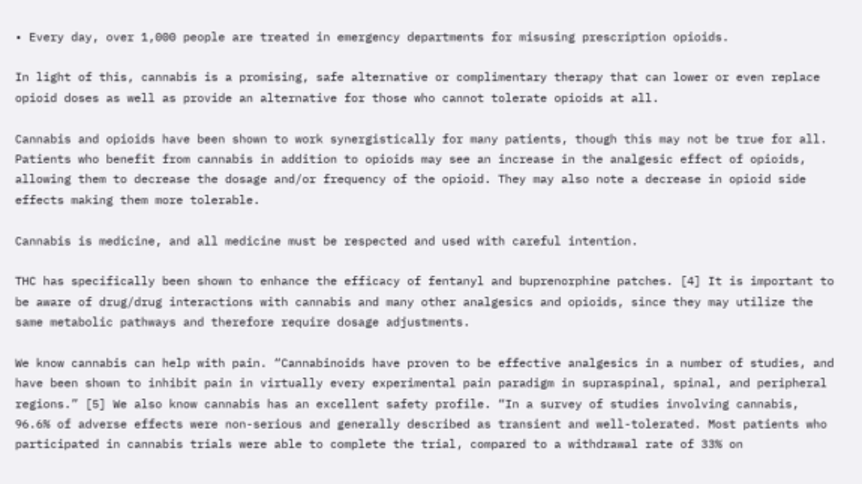• Every day, over 1,000 people are treated in emergency departments for misusing prescription opioids.

In light of this, cannabis is a promising, safe alternative or complimentary therapy that can lower or even replace opioid doses as well as provide an alternative for those who cannot tolerate opioids at all.

Cannabis and opioids have been shown to work synergistically for many patients, though this may not be true for all. Patients who benefit from cannabis in addition to opioids may see an increase in the analgesic effect of opioids, allowing them to decrease the dosage and/or frequency of the opioid. They may also note a decrease in opioid side effects making them more tolerable.

Cannabis is medicine, and all medicine must be respected and used with careful intention.

THC has specifically been shown to enhance the efficacy of fentanyl and buprenorphine patches. [4] It is important to be aware of drug/drug interactions with cannabis and many other analgesics and opioids, since they may utilize the same metabolic pathways and therefore require dosage adjustments.

We know cannabis can help with pain. “Cannabinoids have proven to be effective analgesics in a number of studies, and have been shown to inhibit pain in virtually every experimental pain paradigm in supraspinal, spinal, and peripheral regions.” [5] We also know cannabis has an excellent safety profile. “In a survey of studies involving cannabis, 96.6% of adverse effects were non-serious and generally described as transient and well-tolerated. Most patients who participated in cannabis trials were able to complete the trial, compared to a withdrawal rate of 33% on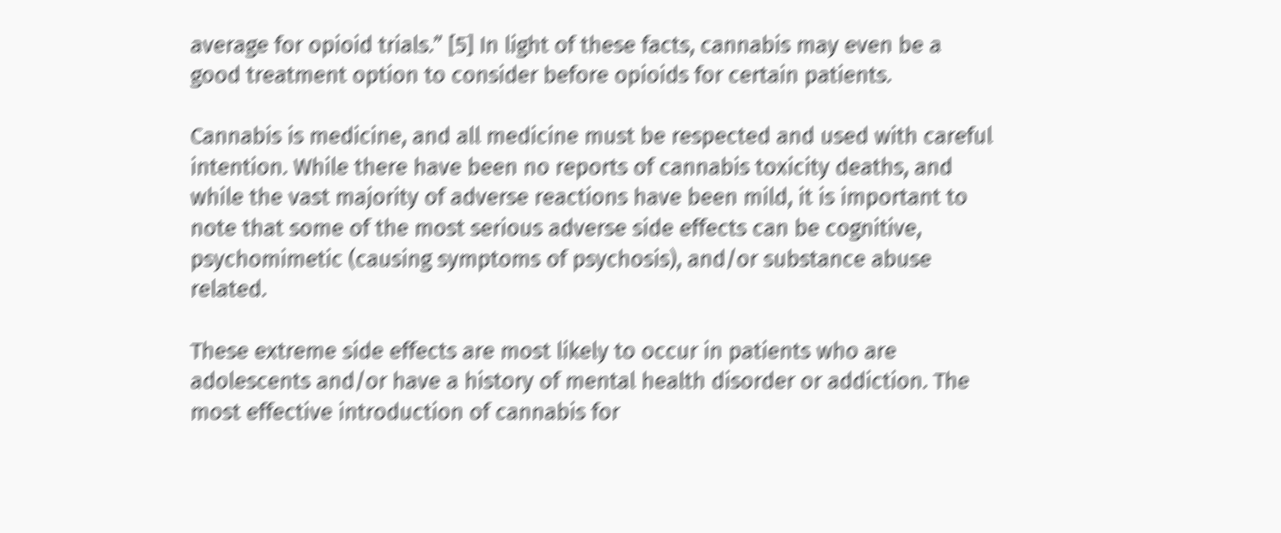average for opioid trials.” [5] In light of these facts, cannabis may even be a good treatment option to consider before opioids for certain patients.

Cannabis is medicine, and all medicine must be respected and used with careful intention. While there have been no reports of cannabis toxicity deaths, and while the vast majority of adverse reactions have been mild, it is important to note that some of the most serious adverse side effects can be cognitive, psychomimetic (causing symptoms of psychosis), and/or substance abuse related.

These extreme side effects are most likely to occur in patients who are adolescents and/or have a history of mental health disorder or addiction. The most effective introduction of cannabis for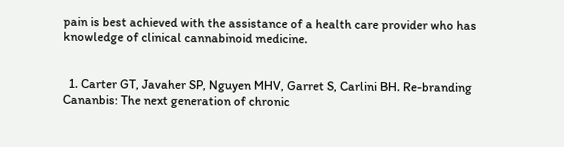pain is best achieved with the assistance of a health care provider who has knowledge of clinical cannabinoid medicine.


  1. Carter GT, Javaher SP, Nguyen MHV, Garret S, Carlini BH. Re-branding Cananbis: The next generation of chronic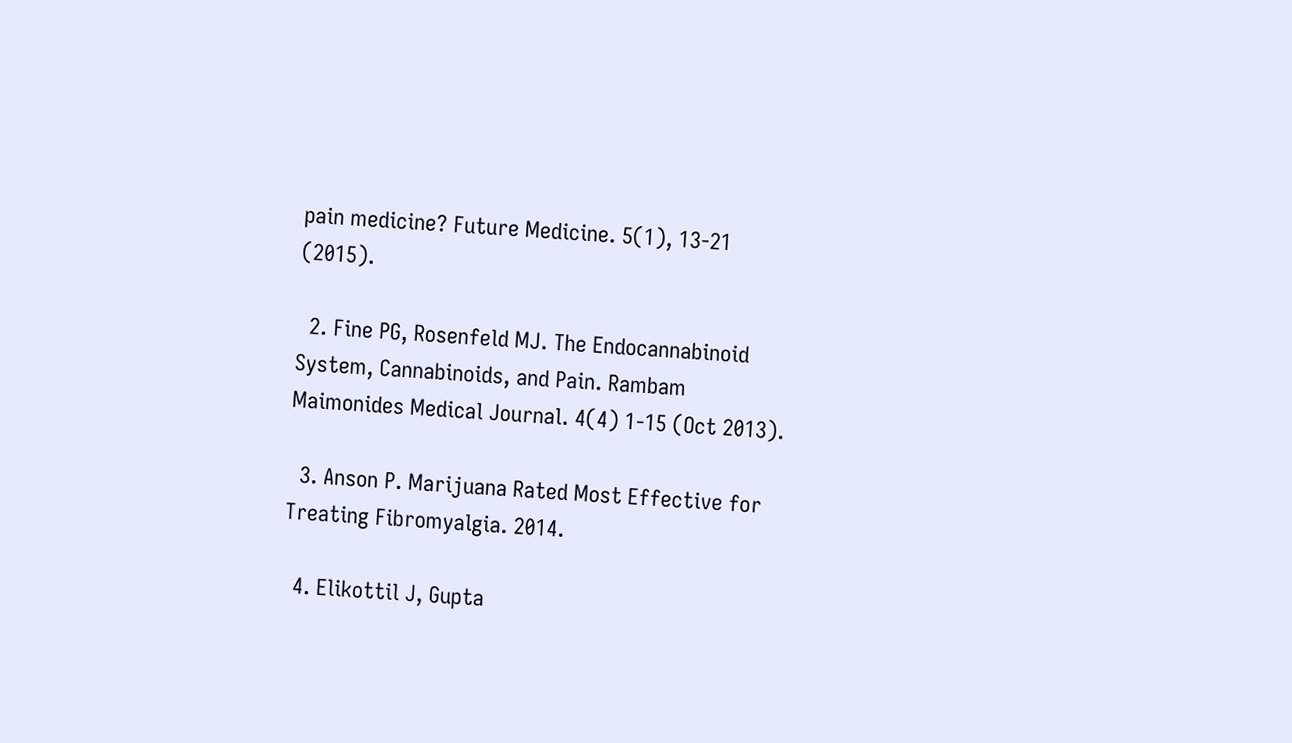pain medicine? Future Medicine. 5(1), 13-21 (2015).

  2. Fine PG, Rosenfeld MJ. The Endocannabinoid System, Cannabinoids, and Pain. Rambam Maimonides Medical Journal. 4(4) 1-15 (Oct 2013).

  3. Anson P. Marijuana Rated Most Effective for Treating Fibromyalgia. 2014.

  4. Elikottil J, Gupta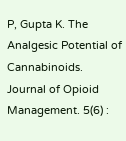P, Gupta K. The Analgesic Potential of Cannabinoids. Journal of Opioid Management. 5(6) :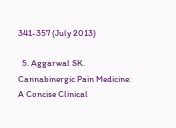341-357 (July 2013)

  5. Aggarwal SK. Cannabinergic Pain Medicine: A Concise Clinical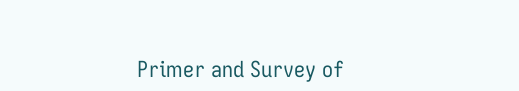Primer and Survey of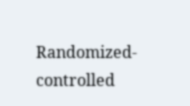Randomized-controlled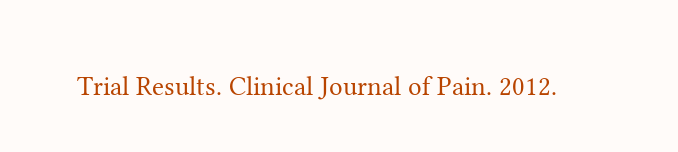Trial Results. Clinical Journal of Pain. 2012.